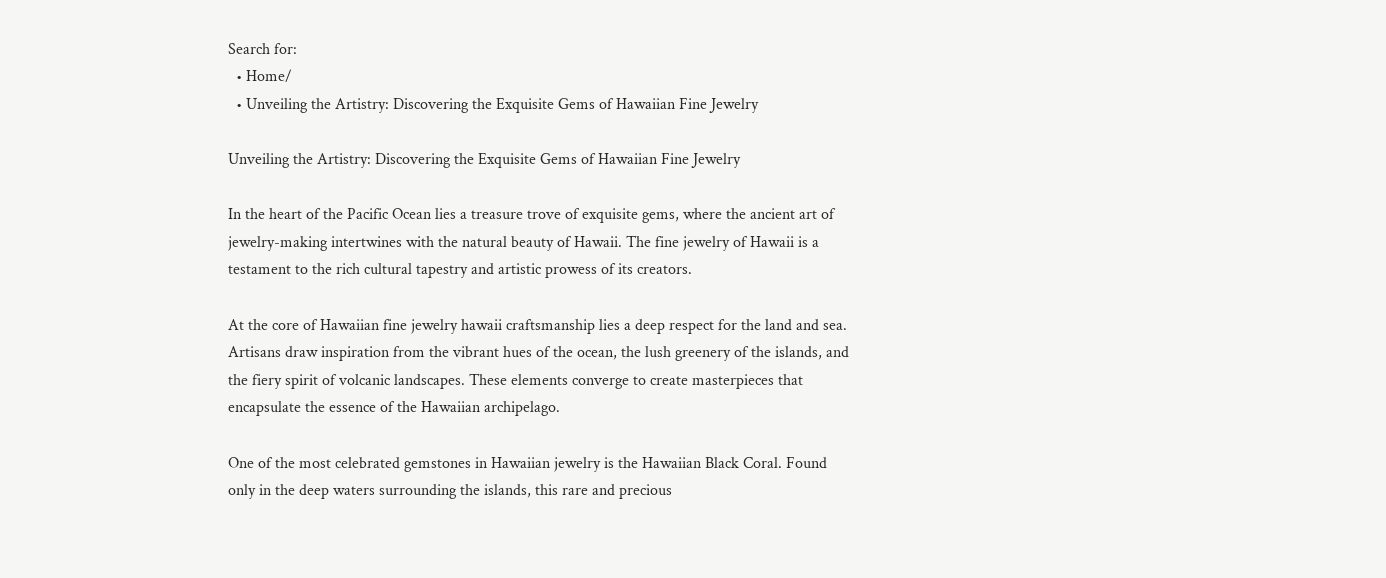Search for:
  • Home/
  • Unveiling the Artistry: Discovering the Exquisite Gems of Hawaiian Fine Jewelry

Unveiling the Artistry: Discovering the Exquisite Gems of Hawaiian Fine Jewelry

In the heart of the Pacific Ocean lies a treasure trove of exquisite gems, where the ancient art of jewelry-making intertwines with the natural beauty of Hawaii. The fine jewelry of Hawaii is a testament to the rich cultural tapestry and artistic prowess of its creators.

At the core of Hawaiian fine jewelry hawaii craftsmanship lies a deep respect for the land and sea. Artisans draw inspiration from the vibrant hues of the ocean, the lush greenery of the islands, and the fiery spirit of volcanic landscapes. These elements converge to create masterpieces that encapsulate the essence of the Hawaiian archipelago.

One of the most celebrated gemstones in Hawaiian jewelry is the Hawaiian Black Coral. Found only in the deep waters surrounding the islands, this rare and precious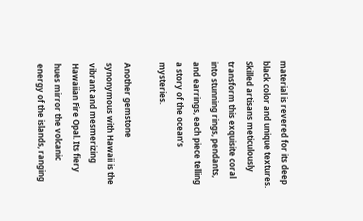material is revered for its deep black color and unique textures. Skilled artisans meticulously transform this exquisite coral into stunning rings, pendants, and earrings, each piece telling a story of the ocean’s mysteries.

Another gemstone synonymous with Hawaii is the vibrant and mesmerizing Hawaiian Fire Opal. Its fiery hues mirror the volcanic energy of the islands, ranging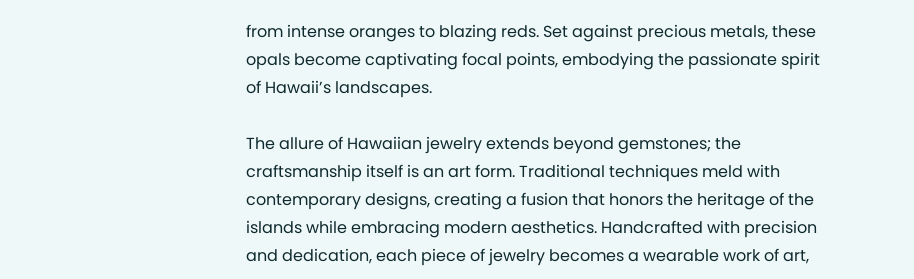from intense oranges to blazing reds. Set against precious metals, these opals become captivating focal points, embodying the passionate spirit of Hawaii’s landscapes.

The allure of Hawaiian jewelry extends beyond gemstones; the craftsmanship itself is an art form. Traditional techniques meld with contemporary designs, creating a fusion that honors the heritage of the islands while embracing modern aesthetics. Handcrafted with precision and dedication, each piece of jewelry becomes a wearable work of art,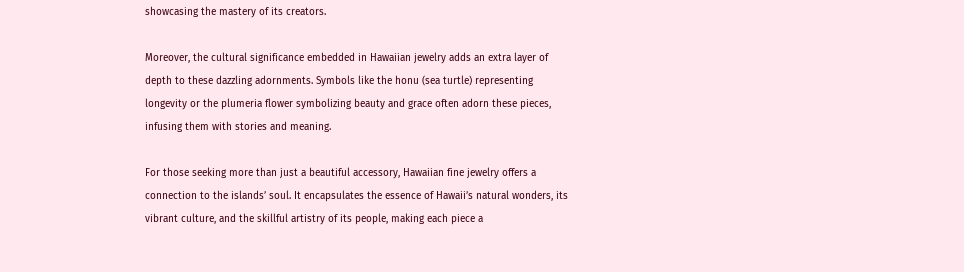showcasing the mastery of its creators.

Moreover, the cultural significance embedded in Hawaiian jewelry adds an extra layer of depth to these dazzling adornments. Symbols like the honu (sea turtle) representing longevity or the plumeria flower symbolizing beauty and grace often adorn these pieces, infusing them with stories and meaning.

For those seeking more than just a beautiful accessory, Hawaiian fine jewelry offers a connection to the islands’ soul. It encapsulates the essence of Hawaii’s natural wonders, its vibrant culture, and the skillful artistry of its people, making each piece a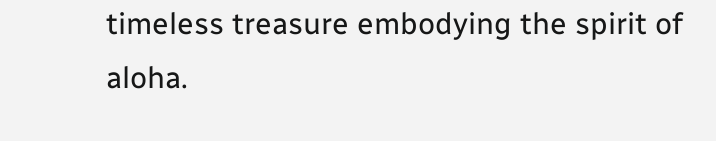timeless treasure embodying the spirit of aloha.